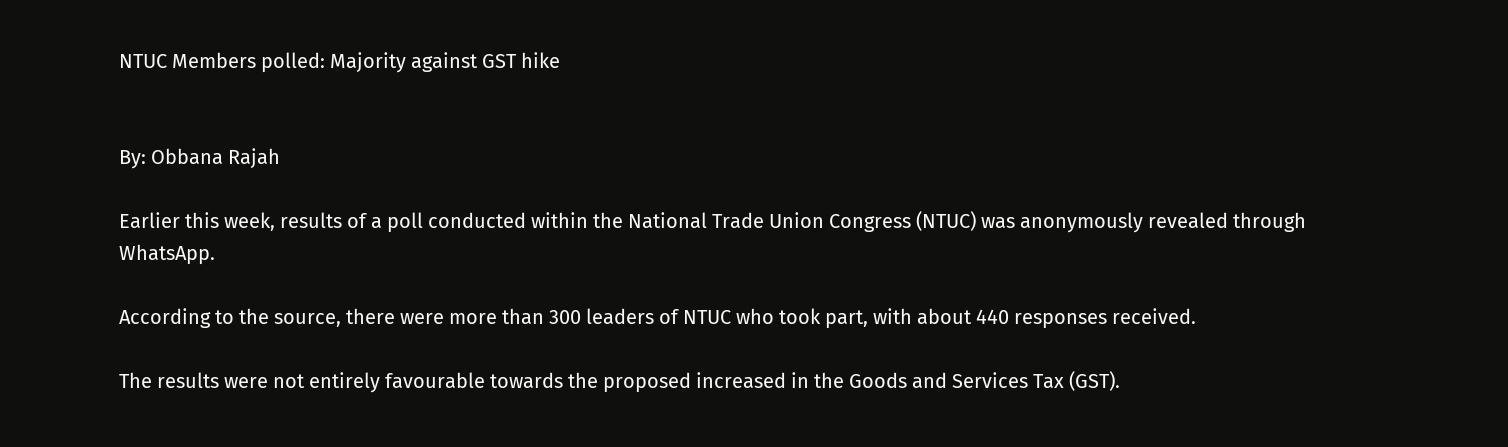NTUC Members polled: Majority against GST hike


By: Obbana Rajah

Earlier this week, results of a poll conducted within the National Trade Union Congress (NTUC) was anonymously revealed through WhatsApp.

According to the source, there were more than 300 leaders of NTUC who took part, with about 440 responses received.

The results were not entirely favourable towards the proposed increased in the Goods and Services Tax (GST).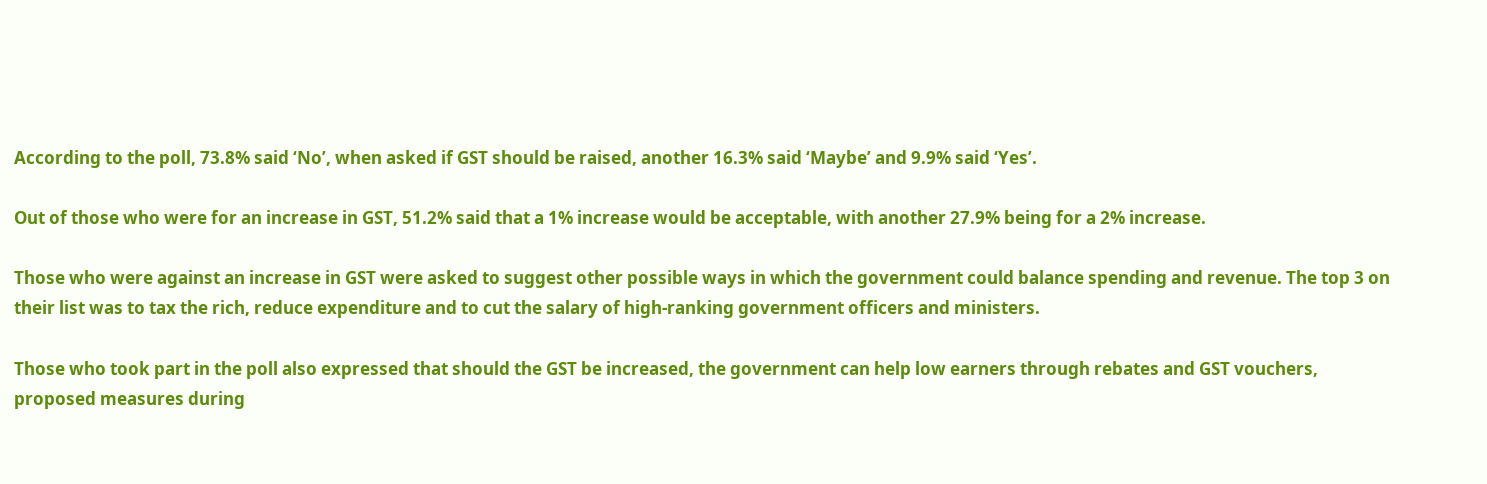According to the poll, 73.8% said ‘No’, when asked if GST should be raised, another 16.3% said ‘Maybe’ and 9.9% said ‘Yes’.

Out of those who were for an increase in GST, 51.2% said that a 1% increase would be acceptable, with another 27.9% being for a 2% increase.

Those who were against an increase in GST were asked to suggest other possible ways in which the government could balance spending and revenue. The top 3 on their list was to tax the rich, reduce expenditure and to cut the salary of high-ranking government officers and ministers.

Those who took part in the poll also expressed that should the GST be increased, the government can help low earners through rebates and GST vouchers, proposed measures during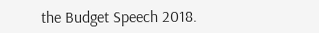the Budget Speech 2018.